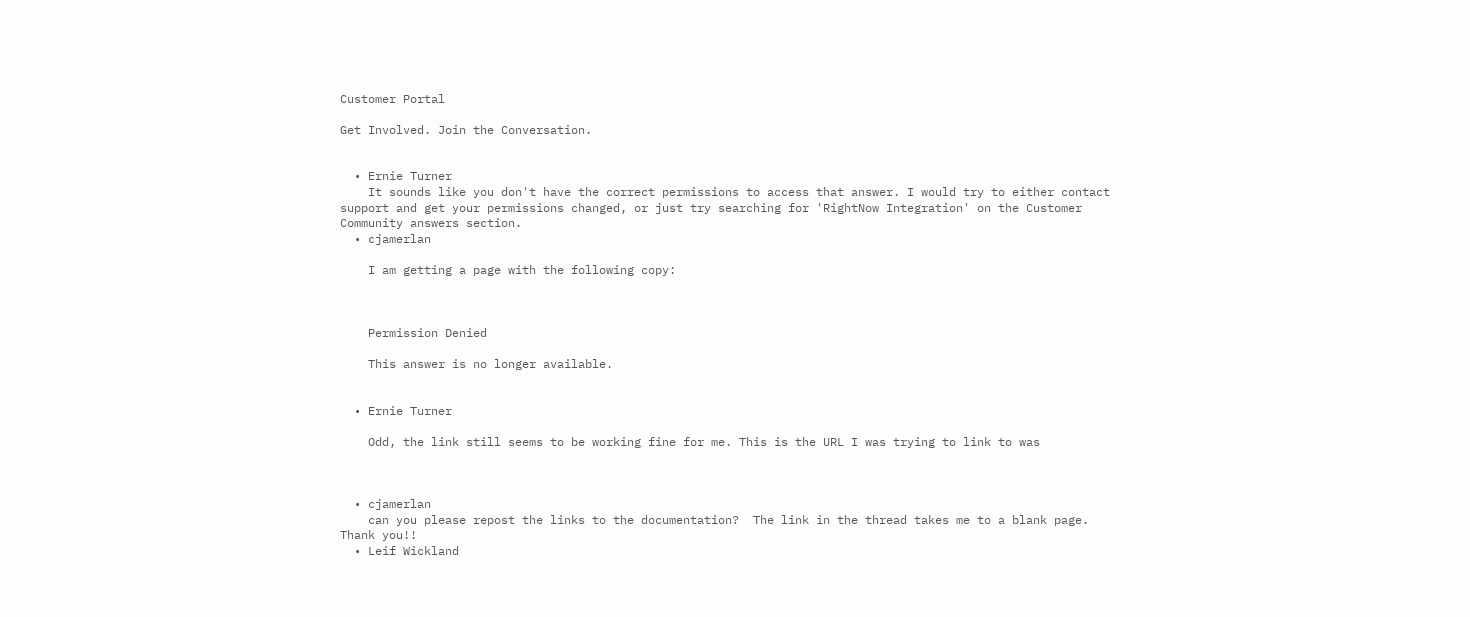Customer Portal

Get Involved. Join the Conversation.


  • Ernie Turner
    It sounds like you don't have the correct permissions to access that answer. I would try to either contact support and get your permissions changed, or just try searching for 'RightNow Integration' on the Customer Community answers section.
  • cjamerlan

    I am getting a page with the following copy:



    Permission Denied

    This answer is no longer available.


  • Ernie Turner

    Odd, the link still seems to be working fine for me. This is the URL I was trying to link to was



  • cjamerlan
    can you please repost the links to the documentation?  The link in the thread takes me to a blank page.  Thank you!!
  • Leif Wickland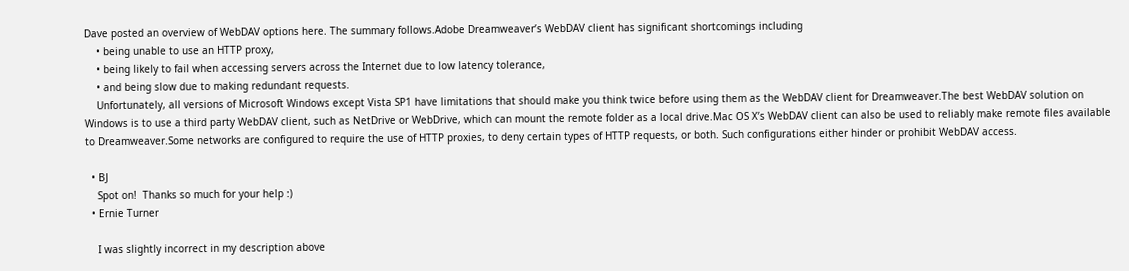Dave posted an overview of WebDAV options here. The summary follows.Adobe Dreamweaver’s WebDAV client has significant shortcomings including
    • being unable to use an HTTP proxy,
    • being likely to fail when accessing servers across the Internet due to low latency tolerance,
    • and being slow due to making redundant requests.
    Unfortunately, all versions of Microsoft Windows except Vista SP1 have limitations that should make you think twice before using them as the WebDAV client for Dreamweaver.The best WebDAV solution on Windows is to use a third party WebDAV client, such as NetDrive or WebDrive, which can mount the remote folder as a local drive.Mac OS X’s WebDAV client can also be used to reliably make remote files available to Dreamweaver.Some networks are configured to require the use of HTTP proxies, to deny certain types of HTTP requests, or both. Such configurations either hinder or prohibit WebDAV access.

  • BJ
    Spot on!  Thanks so much for your help :)
  • Ernie Turner

    I was slightly incorrect in my description above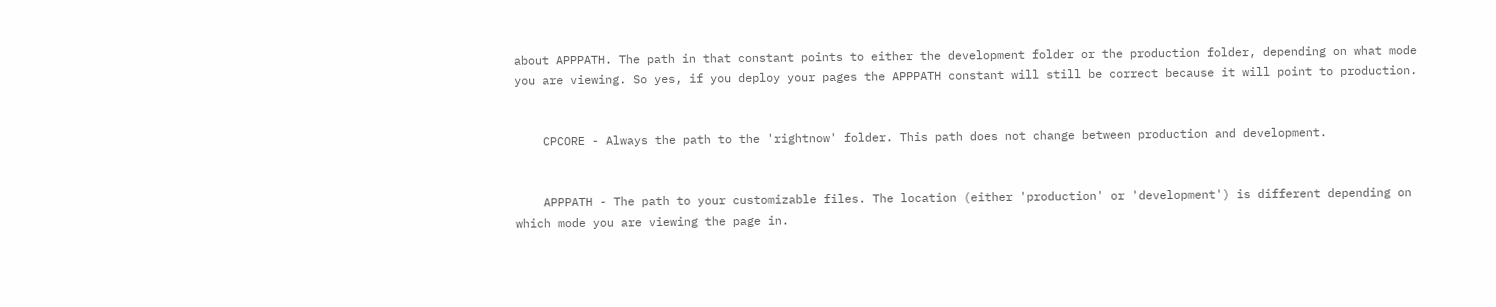about APPPATH. The path in that constant points to either the development folder or the production folder, depending on what mode you are viewing. So yes, if you deploy your pages the APPPATH constant will still be correct because it will point to production.


    CPCORE - Always the path to the 'rightnow' folder. This path does not change between production and development.


    APPPATH - The path to your customizable files. The location (either 'production' or 'development') is different depending on which mode you are viewing the page in.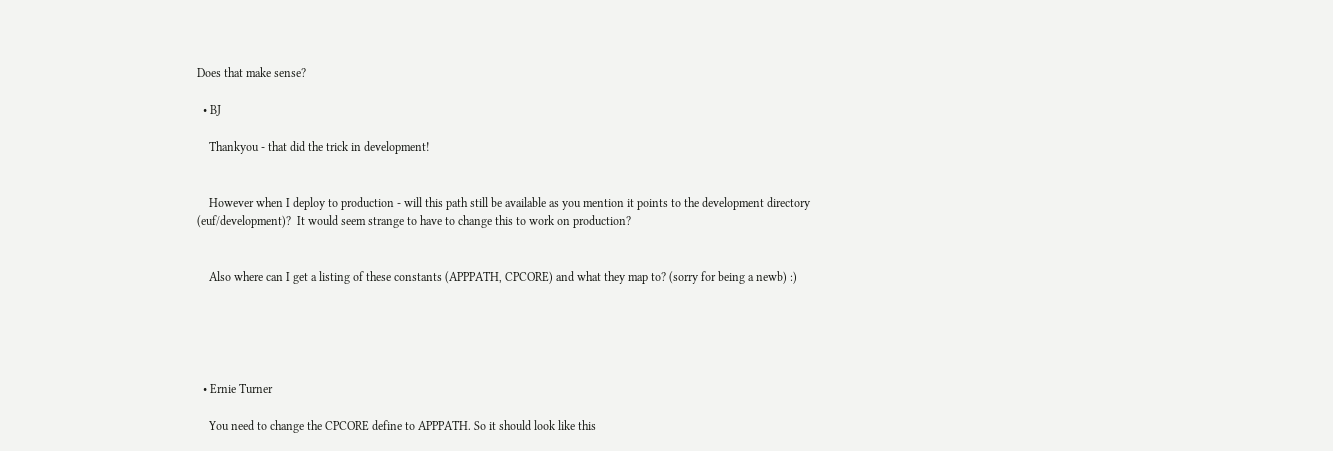Does that make sense?

  • BJ

    Thankyou - that did the trick in development!


    However when I deploy to production - will this path still be available as you mention it points to the development directory (euf/development)?  It would seem strange to have to change this to work on production?


    Also where can I get a listing of these constants (APPPATH, CPCORE) and what they map to? (sorry for being a newb) :)





  • Ernie Turner

    You need to change the CPCORE define to APPPATH. So it should look like this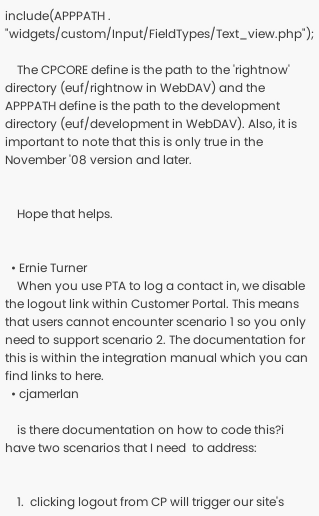include(APPPATH . "widgets/custom/Input/FieldTypes/Text_view.php");

    The CPCORE define is the path to the 'rightnow' directory (euf/rightnow in WebDAV) and the APPPATH define is the path to the development directory (euf/development in WebDAV). Also, it is important to note that this is only true in the November '08 version and later.


    Hope that helps.


  • Ernie Turner
    When you use PTA to log a contact in, we disable the logout link within Customer Portal. This means that users cannot encounter scenario 1 so you only need to support scenario 2. The documentation for this is within the integration manual which you can find links to here.
  • cjamerlan

    is there documentation on how to code this?i have two scenarios that I need  to address:


    1.  clicking logout from CP will trigger our site's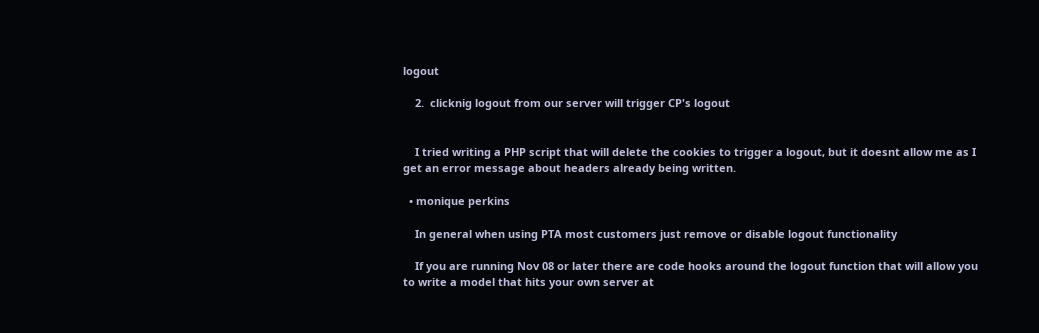logout

    2.  clicknig logout from our server will trigger CP's logout


    I tried writing a PHP script that will delete the cookies to trigger a logout, but it doesnt allow me as I get an error message about headers already being written.

  • monique perkins

    In general when using PTA most customers just remove or disable logout functionality

    If you are running Nov 08 or later there are code hooks around the logout function that will allow you to write a model that hits your own server at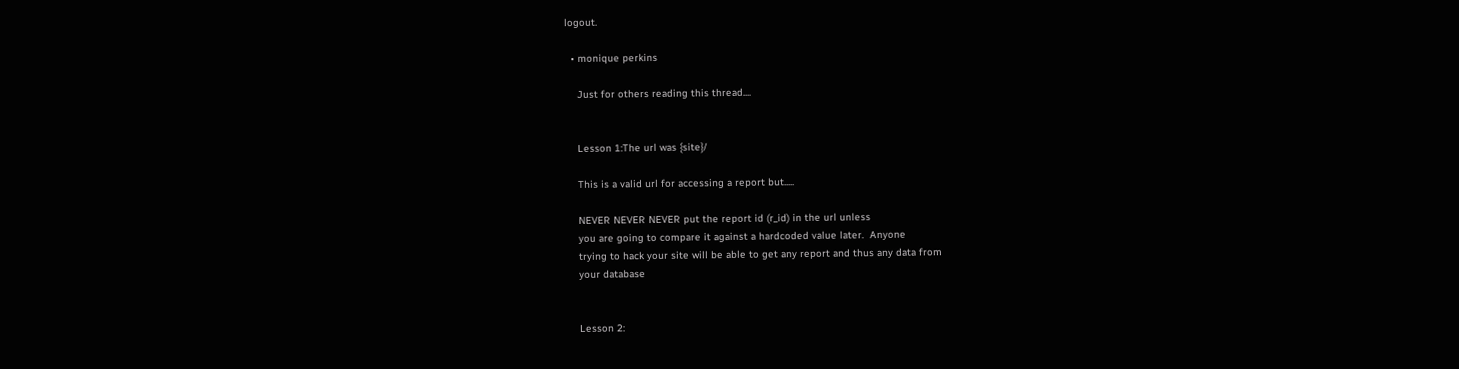logout.

  • monique perkins

    Just for others reading this thread....


    Lesson 1:The url was {site}/

    This is a valid url for accessing a report but.....

    NEVER NEVER NEVER put the report id (r_id) in the url unless
    you are going to compare it against a hardcoded value later.  Anyone
    trying to hack your site will be able to get any report and thus any data from
    your database


    Lesson 2: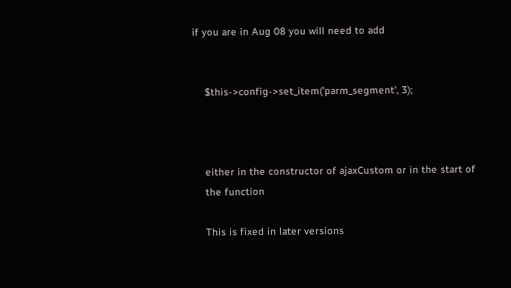if you are in Aug 08 you will need to add


    $this->config->set_item('parm_segment', 3);



    either in the constructor of ajaxCustom or in the start of
    the function

    This is fixed in later versions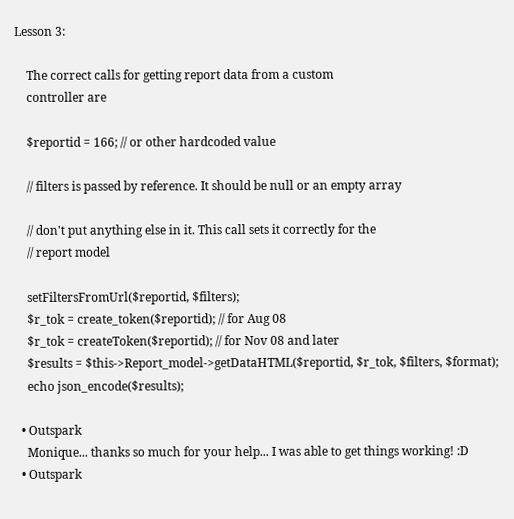Lesson 3:

    The correct calls for getting report data from a custom
    controller are

    $reportid = 166; // or other hardcoded value

    // filters is passed by reference. It should be null or an empty array

    // don't put anything else in it. This call sets it correctly for the
    // report model

    setFiltersFromUrl($reportid, $filters);
    $r_tok = create_token($reportid); // for Aug 08
    $r_tok = createToken($reportid); // for Nov 08 and later
    $results = $this->Report_model->getDataHTML($reportid, $r_tok, $filters, $format);
    echo json_encode($results);

  • Outspark
    Monique... thanks so much for your help... I was able to get things working! :D
  • Outspark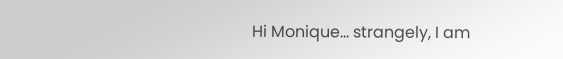Hi Monique... strangely, I am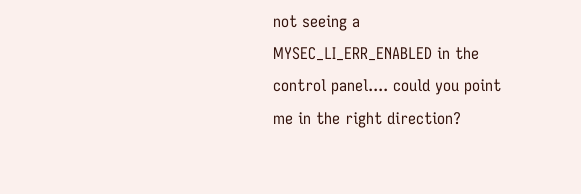not seeing a MYSEC_LI_ERR_ENABLED in the control panel.... could you point me in the right direction?